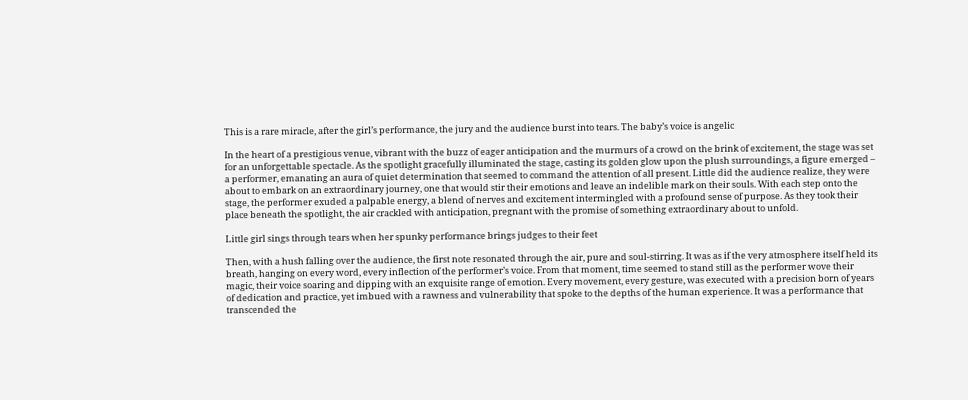This is a rare miracle, after the girl’s performance, the jury and the audience burst into tears. The baby’s voice is angelic

In the heart of a prestigious venue, vibrant with the buzz of eager anticipation and the murmurs of a crowd on the brink of excitement, the stage was set for an unforgettable spectacle. As the spotlight gracefully illuminated the stage, casting its golden glow upon the plush surroundings, a figure emerged – a performer, emanating an aura of quiet determination that seemed to command the attention of all present. Little did the audience realize, they were about to embark on an extraordinary journey, one that would stir their emotions and leave an indelible mark on their souls. With each step onto the stage, the performer exuded a palpable energy, a blend of nerves and excitement intermingled with a profound sense of purpose. As they took their place beneath the spotlight, the air crackled with anticipation, pregnant with the promise of something extraordinary about to unfold.

Little girl sings through tears when her spunky performance brings judges to their feet

Then, with a hush falling over the audience, the first note resonated through the air, pure and soul-stirring. It was as if the very atmosphere itself held its breath, hanging on every word, every inflection of the performer’s voice. From that moment, time seemed to stand still as the performer wove their magic, their voice soaring and dipping with an exquisite range of emotion. Every movement, every gesture, was executed with a precision born of years of dedication and practice, yet imbued with a rawness and vulnerability that spoke to the depths of the human experience. It was a performance that transcended the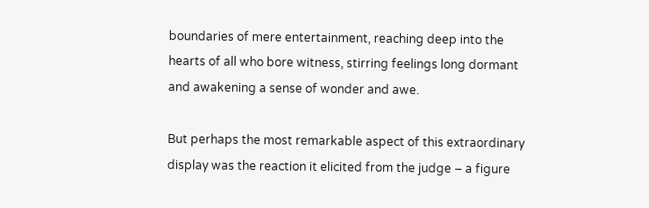boundaries of mere entertainment, reaching deep into the hearts of all who bore witness, stirring feelings long dormant and awakening a sense of wonder and awe.

But perhaps the most remarkable aspect of this extraordinary display was the reaction it elicited from the judge – a figure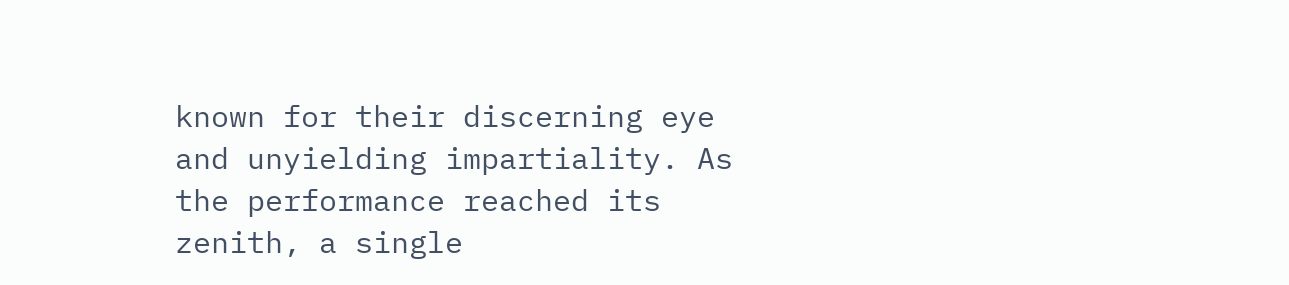known for their discerning eye and unyielding impartiality. As the performance reached its zenith, a single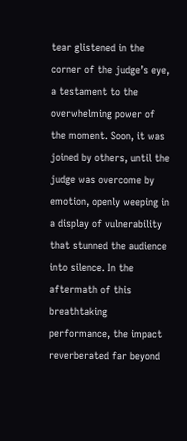tear glistened in the corner of the judge’s eye, a testament to the overwhelming power of the moment. Soon, it was joined by others, until the judge was overcome by emotion, openly weeping in a display of vulnerability that stunned the audience into silence. In the aftermath of this breathtaking performance, the impact reverberated far beyond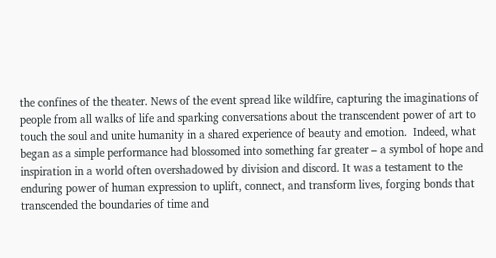the confines of the theater. News of the event spread like wildfire, capturing the imaginations of people from all walks of life and sparking conversations about the transcendent power of art to touch the soul and unite humanity in a shared experience of beauty and emotion.  Indeed, what began as a simple performance had blossomed into something far greater – a symbol of hope and inspiration in a world often overshadowed by division and discord. It was a testament to the enduring power of human expression to uplift, connect, and transform lives, forging bonds that transcended the boundaries of time and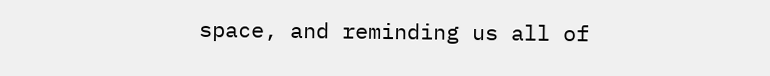space, and reminding us all of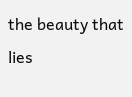the beauty that lies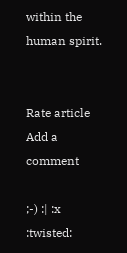within the human spirit.


Rate article
Add a comment

;-) :| :x :twisted: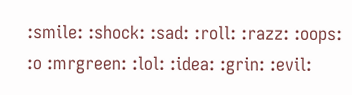:smile: :shock: :sad: :roll: :razz: :oops: :o :mrgreen: :lol: :idea: :grin: :evil: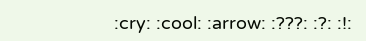:cry: :cool: :arrow: :???: :?: :!: